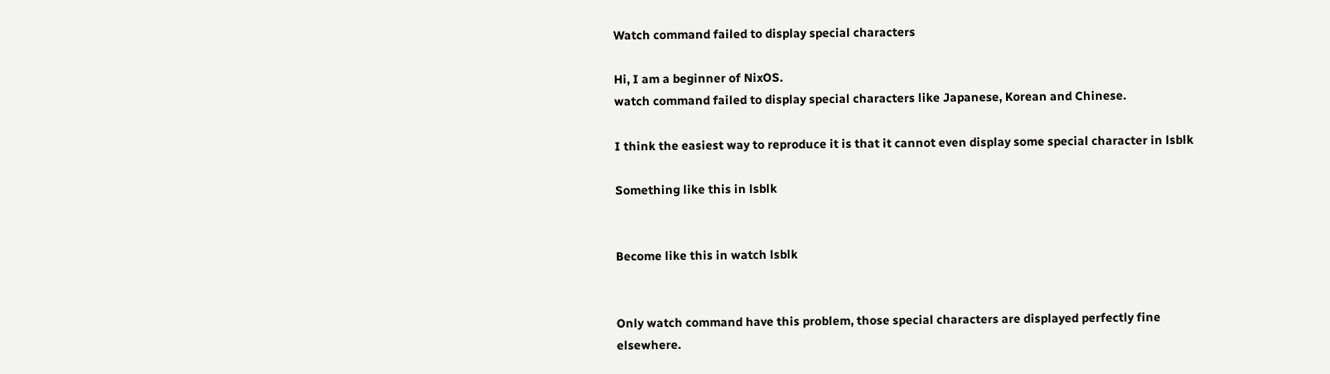Watch command failed to display special characters

Hi, I am a beginner of NixOS.
watch command failed to display special characters like Japanese, Korean and Chinese.

I think the easiest way to reproduce it is that it cannot even display some special character in lsblk

Something like this in lsblk


Become like this in watch lsblk


Only watch command have this problem, those special characters are displayed perfectly fine elsewhere.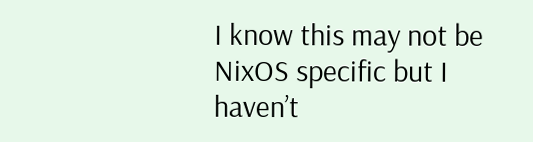I know this may not be NixOS specific but I haven’t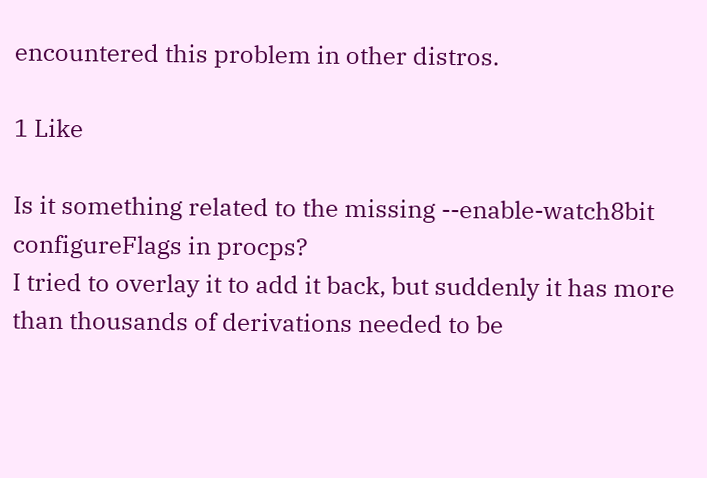encountered this problem in other distros.

1 Like

Is it something related to the missing --enable-watch8bit configureFlags in procps?
I tried to overlay it to add it back, but suddenly it has more than thousands of derivations needed to be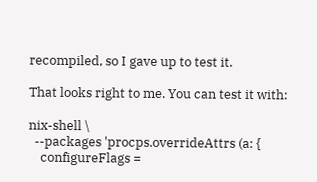recompiled, so I gave up to test it.

That looks right to me. You can test it with:

nix-shell \
  --packages 'procps.overrideAttrs (a: {
    configureFlags =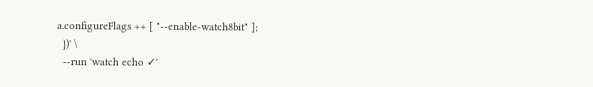a.configureFlags ++ [ "--enable-watch8bit" ];
  })' \
  --run 'watch echo ✓'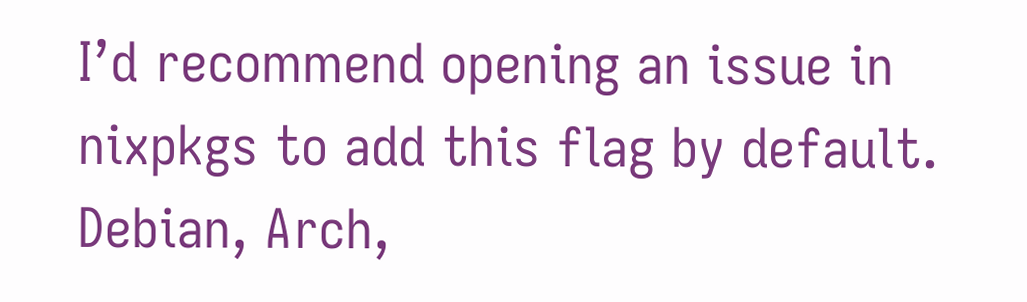I’d recommend opening an issue in nixpkgs to add this flag by default. Debian, Arch,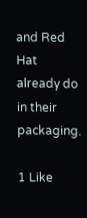and Red Hat already do in their packaging.

1 Like